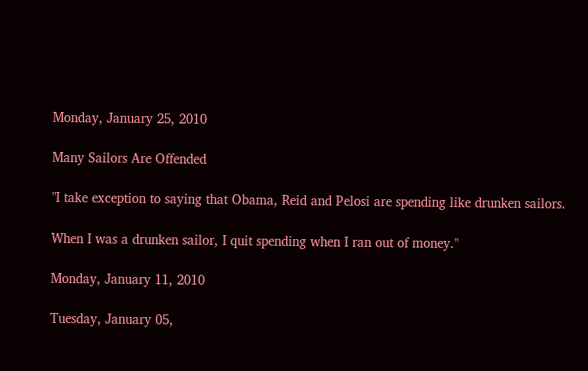Monday, January 25, 2010

Many Sailors Are Offended

"I take exception to saying that Obama, Reid and Pelosi are spending like drunken sailors.

When I was a drunken sailor, I quit spending when I ran out of money."

Monday, January 11, 2010

Tuesday, January 05,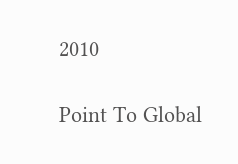2010

Point To Global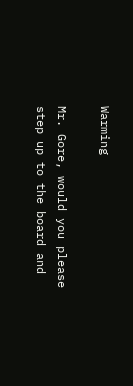Warming

Mr. Gore, would you please step up to the board and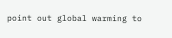point out global warming to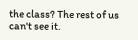the class? The rest of us can't see it.